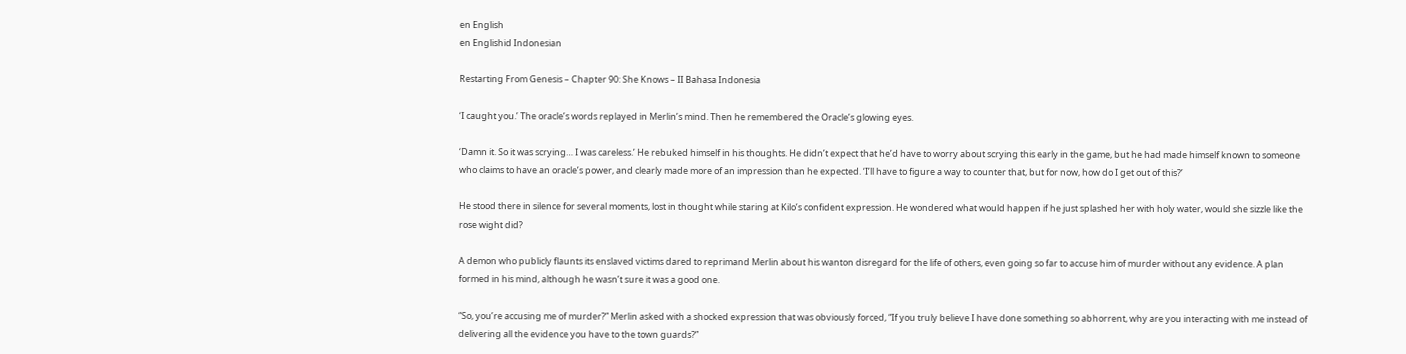en English
en Englishid Indonesian

Restarting From Genesis – Chapter 90: She Knows – II Bahasa Indonesia

‘I caught you.’ The oracle’s words replayed in Merlin’s mind. Then he remembered the Oracle’s glowing eyes.

‘Damn it. So it was scrying… I was careless.’ He rebuked himself in his thoughts. He didn’t expect that he’d have to worry about scrying this early in the game, but he had made himself known to someone who claims to have an oracle’s power, and clearly made more of an impression than he expected. ‘I’ll have to figure a way to counter that, but for now, how do I get out of this?’

He stood there in silence for several moments, lost in thought while staring at Kilo’s confident expression. He wondered what would happen if he just splashed her with holy water, would she sizzle like the rose wight did?

A demon who publicly flaunts its enslaved victims dared to reprimand Merlin about his wanton disregard for the life of others, even going so far to accuse him of murder without any evidence. A plan formed in his mind, although he wasn’t sure it was a good one.

“So, you’re accusing me of murder?” Merlin asked with a shocked expression that was obviously forced, “If you truly believe I have done something so abhorrent, why are you interacting with me instead of delivering all the evidence you have to the town guards?”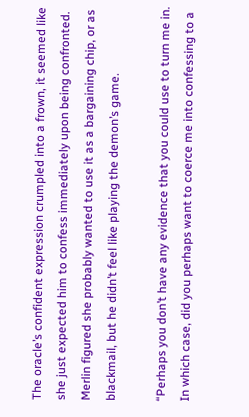The oracle’s confident expression crumpled into a frown, it seemed like she just expected him to confess immediately upon being confronted. Merlin figured she probably wanted to use it as a bargaining chip, or as blackmail, but he didn’t feel like playing the demon’s game.

“Perhaps you don’t have any evidence that you could use to turn me in. In which case, did you perhaps want to coerce me into confessing to a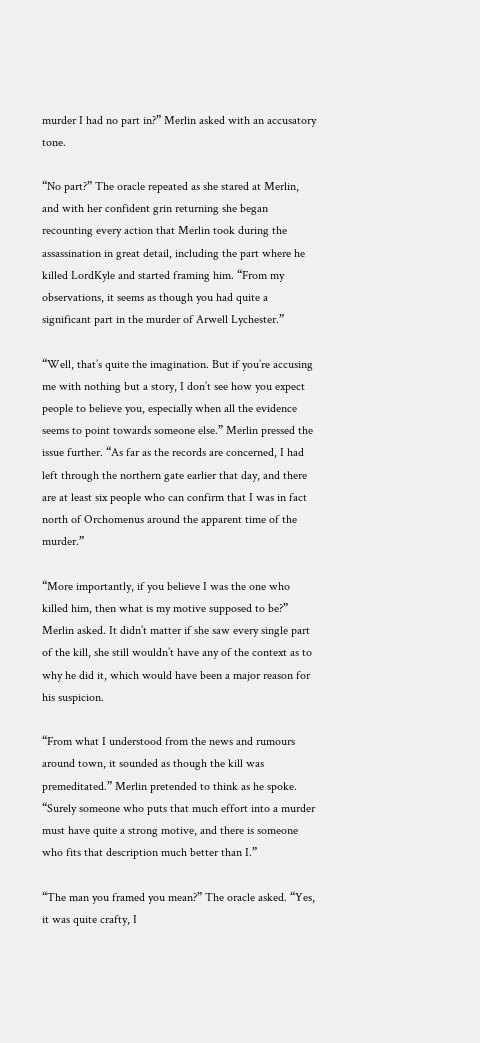murder I had no part in?” Merlin asked with an accusatory tone.

“No part?” The oracle repeated as she stared at Merlin, and with her confident grin returning she began recounting every action that Merlin took during the assassination in great detail, including the part where he killed LordKyle and started framing him. “From my observations, it seems as though you had quite a significant part in the murder of Arwell Lychester.”

“Well, that’s quite the imagination. But if you’re accusing me with nothing but a story, I don’t see how you expect people to believe you, especially when all the evidence seems to point towards someone else.” Merlin pressed the issue further. “As far as the records are concerned, I had left through the northern gate earlier that day, and there are at least six people who can confirm that I was in fact north of Orchomenus around the apparent time of the murder.”

“More importantly, if you believe I was the one who killed him, then what is my motive supposed to be?” Merlin asked. It didn’t matter if she saw every single part of the kill, she still wouldn’t have any of the context as to why he did it, which would have been a major reason for his suspicion.

“From what I understood from the news and rumours around town, it sounded as though the kill was premeditated.” Merlin pretended to think as he spoke. “Surely someone who puts that much effort into a murder must have quite a strong motive, and there is someone who fits that description much better than I.”

“The man you framed you mean?” The oracle asked. “Yes, it was quite crafty, I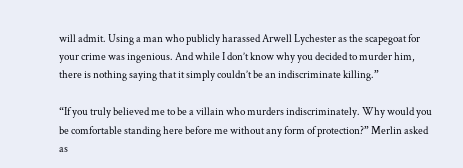will admit. Using a man who publicly harassed Arwell Lychester as the scapegoat for your crime was ingenious. And while I don’t know why you decided to murder him, there is nothing saying that it simply couldn’t be an indiscriminate killing.”

“If you truly believed me to be a villain who murders indiscriminately. Why would you be comfortable standing here before me without any form of protection?” Merlin asked as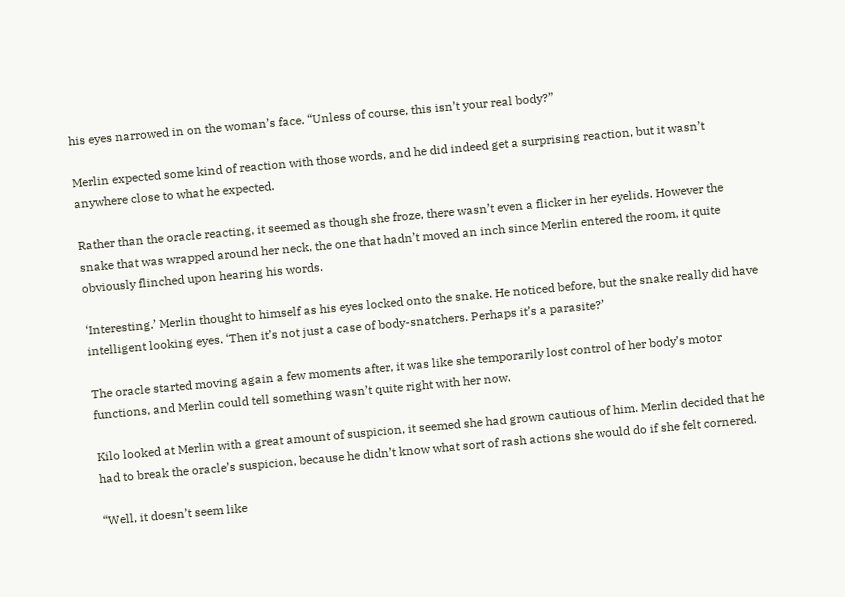his eyes narrowed in on the woman’s face. “Unless of course, this isn’t your real body?”

Merlin expected some kind of reaction with those words, and he did indeed get a surprising reaction, but it wasn’t anywhere close to what he expected.

Rather than the oracle reacting, it seemed as though she froze, there wasn’t even a flicker in her eyelids. However the snake that was wrapped around her neck, the one that hadn’t moved an inch since Merlin entered the room, it quite obviously flinched upon hearing his words.

‘Interesting.’ Merlin thought to himself as his eyes locked onto the snake. He noticed before, but the snake really did have intelligent looking eyes. ‘Then it’s not just a case of body-snatchers. Perhaps it’s a parasite?’

The oracle started moving again a few moments after, it was like she temporarily lost control of her body’s motor functions, and Merlin could tell something wasn’t quite right with her now.

Kilo looked at Merlin with a great amount of suspicion, it seemed she had grown cautious of him. Merlin decided that he had to break the oracle’s suspicion, because he didn’t know what sort of rash actions she would do if she felt cornered.

“Well, it doesn’t seem like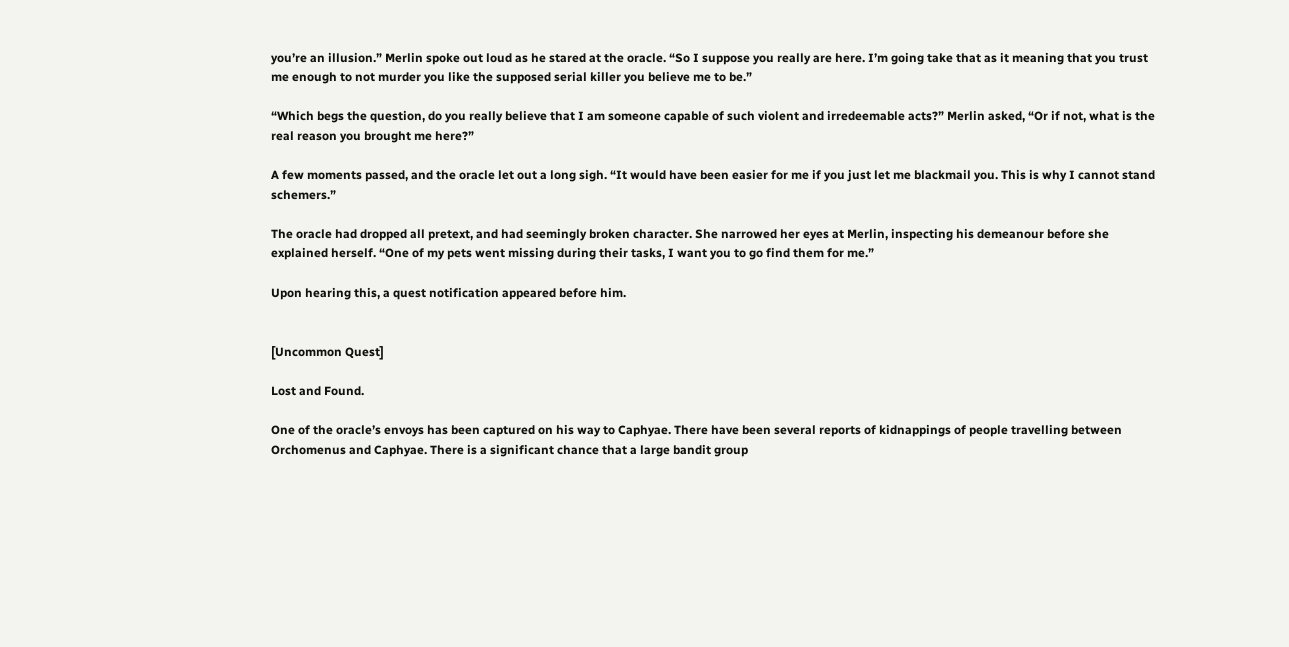you’re an illusion.” Merlin spoke out loud as he stared at the oracle. “So I suppose you really are here. I’m going take that as it meaning that you trust me enough to not murder you like the supposed serial killer you believe me to be.”

“Which begs the question, do you really believe that I am someone capable of such violent and irredeemable acts?” Merlin asked, “Or if not, what is the real reason you brought me here?”

A few moments passed, and the oracle let out a long sigh. “It would have been easier for me if you just let me blackmail you. This is why I cannot stand schemers.”

The oracle had dropped all pretext, and had seemingly broken character. She narrowed her eyes at Merlin, inspecting his demeanour before she explained herself. “One of my pets went missing during their tasks, I want you to go find them for me.”

Upon hearing this, a quest notification appeared before him.


[Uncommon Quest]

Lost and Found.

One of the oracle’s envoys has been captured on his way to Caphyae. There have been several reports of kidnappings of people travelling between Orchomenus and Caphyae. There is a significant chance that a large bandit group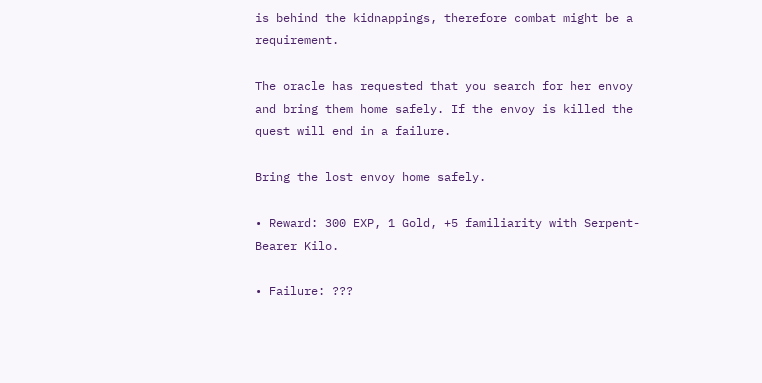is behind the kidnappings, therefore combat might be a requirement.

The oracle has requested that you search for her envoy and bring them home safely. If the envoy is killed the quest will end in a failure.

Bring the lost envoy home safely.

• Reward: 300 EXP, 1 Gold, +5 familiarity with Serpent-Bearer Kilo.

• Failure: ???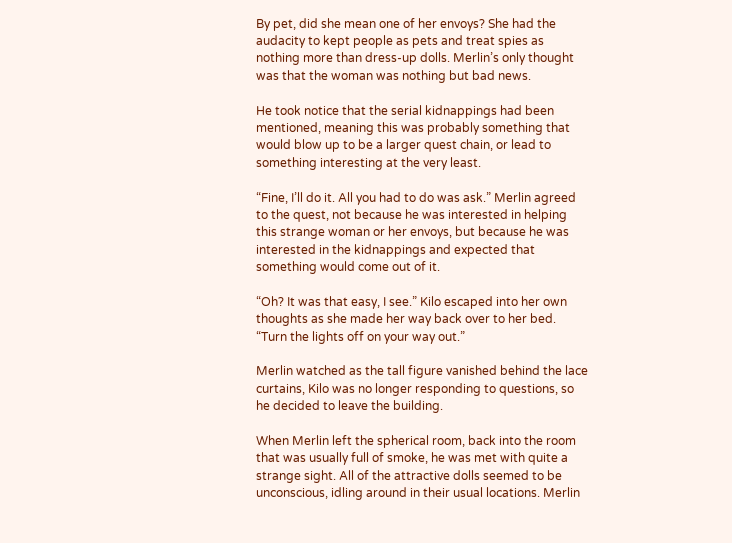By pet, did she mean one of her envoys? She had the audacity to kept people as pets and treat spies as nothing more than dress-up dolls. Merlin’s only thought was that the woman was nothing but bad news.

He took notice that the serial kidnappings had been mentioned, meaning this was probably something that would blow up to be a larger quest chain, or lead to something interesting at the very least.

“Fine, I’ll do it. All you had to do was ask.” Merlin agreed to the quest, not because he was interested in helping this strange woman or her envoys, but because he was interested in the kidnappings and expected that something would come out of it.

“Oh? It was that easy, I see.” Kilo escaped into her own thoughts as she made her way back over to her bed. “Turn the lights off on your way out.”

Merlin watched as the tall figure vanished behind the lace curtains, Kilo was no longer responding to questions, so he decided to leave the building.

When Merlin left the spherical room, back into the room that was usually full of smoke, he was met with quite a strange sight. All of the attractive dolls seemed to be unconscious, idling around in their usual locations. Merlin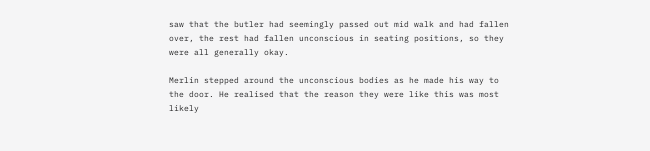saw that the butler had seemingly passed out mid walk and had fallen over, the rest had fallen unconscious in seating positions, so they were all generally okay.

Merlin stepped around the unconscious bodies as he made his way to the door. He realised that the reason they were like this was most likely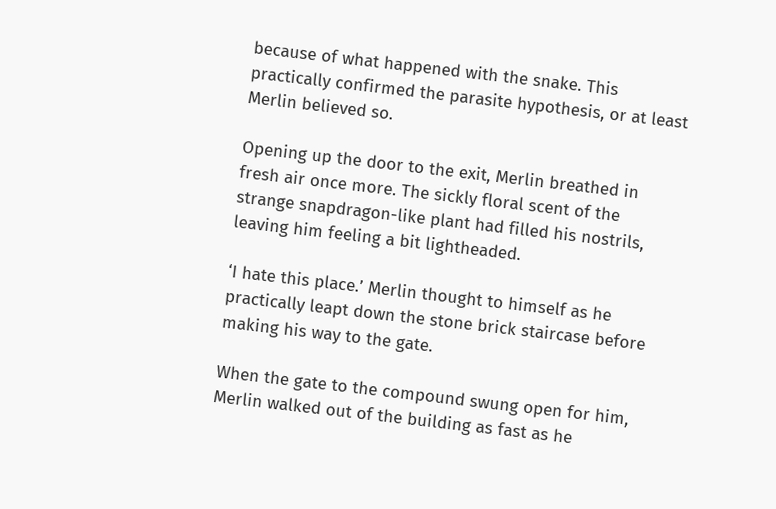because of what happened with the snake. This practically confirmed the parasite hypothesis, or at least Merlin believed so.

Opening up the door to the exit, Merlin breathed in fresh air once more. The sickly floral scent of the strange snapdragon-like plant had filled his nostrils, leaving him feeling a bit lightheaded.

‘I hate this place.’ Merlin thought to himself as he practically leapt down the stone brick staircase before making his way to the gate.

When the gate to the compound swung open for him, Merlin walked out of the building as fast as he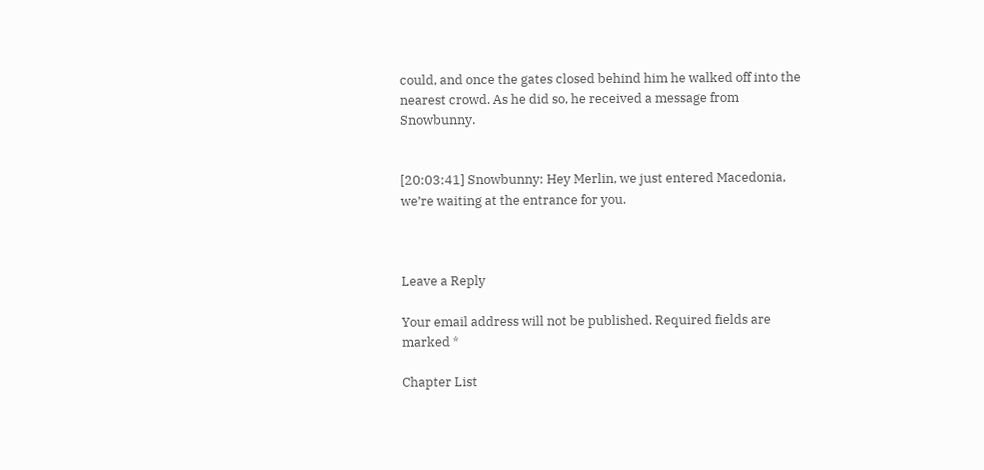could, and once the gates closed behind him he walked off into the nearest crowd. As he did so, he received a message from Snowbunny.


[20:03:41] Snowbunny: Hey Merlin, we just entered Macedonia, we’re waiting at the entrance for you.



Leave a Reply

Your email address will not be published. Required fields are marked *

Chapter List